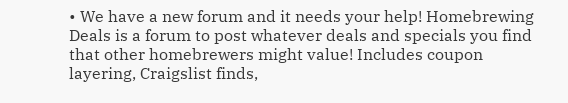• We have a new forum and it needs your help! Homebrewing Deals is a forum to post whatever deals and specials you find that other homebrewers might value! Includes coupon layering, Craigslist finds,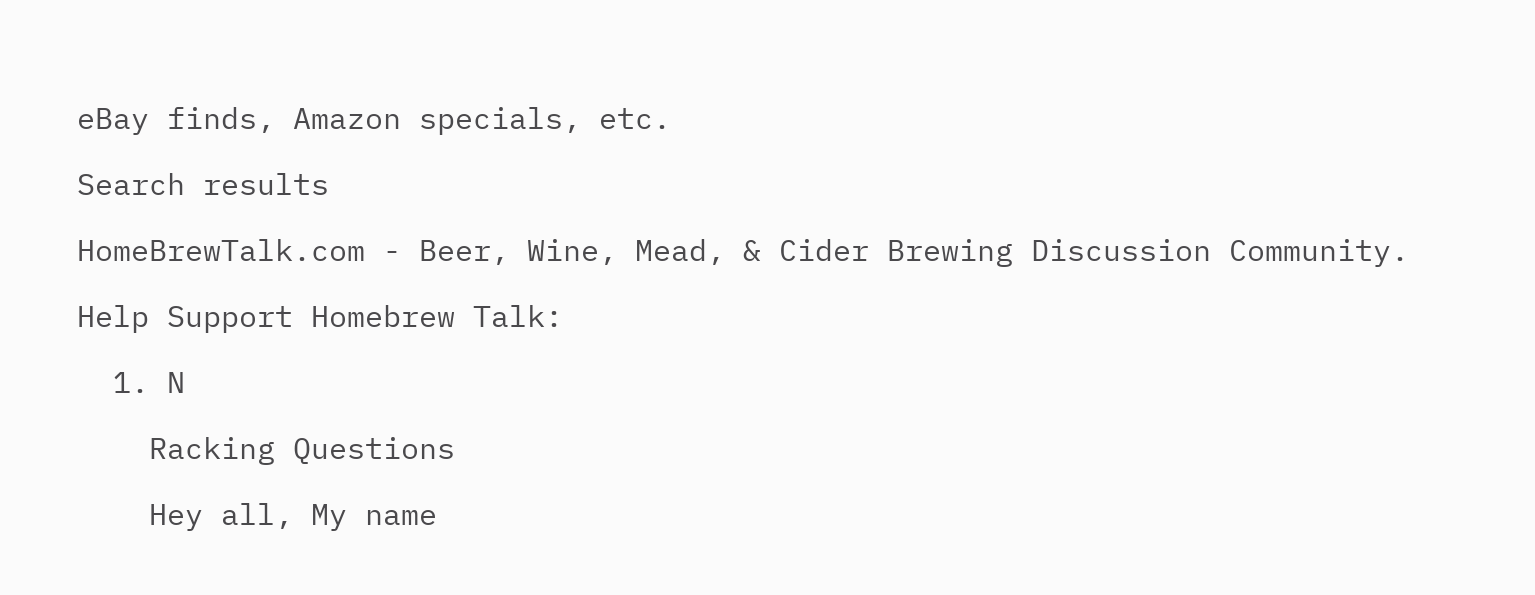eBay finds, Amazon specials, etc.

Search results

HomeBrewTalk.com - Beer, Wine, Mead, & Cider Brewing Discussion Community.

Help Support Homebrew Talk:

  1. N

    Racking Questions

    Hey all, My name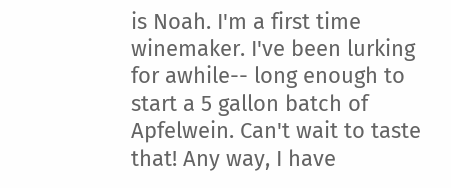is Noah. I'm a first time winemaker. I've been lurking for awhile-- long enough to start a 5 gallon batch of Apfelwein. Can't wait to taste that! Any way, I have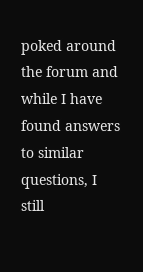poked around the forum and while I have found answers to similar questions, I still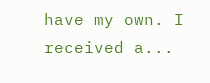have my own. I received a...